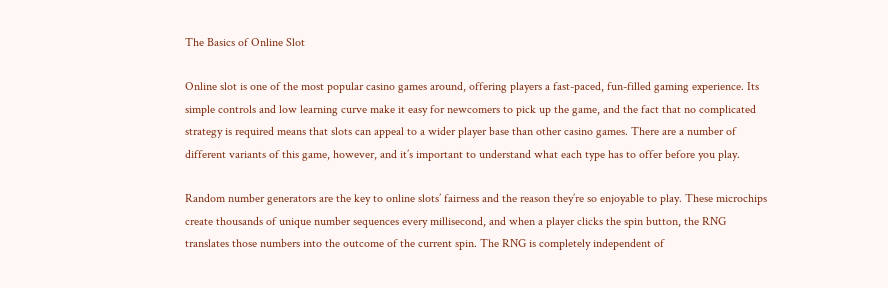The Basics of Online Slot

Online slot is one of the most popular casino games around, offering players a fast-paced, fun-filled gaming experience. Its simple controls and low learning curve make it easy for newcomers to pick up the game, and the fact that no complicated strategy is required means that slots can appeal to a wider player base than other casino games. There are a number of different variants of this game, however, and it’s important to understand what each type has to offer before you play.

Random number generators are the key to online slots’ fairness and the reason they’re so enjoyable to play. These microchips create thousands of unique number sequences every millisecond, and when a player clicks the spin button, the RNG translates those numbers into the outcome of the current spin. The RNG is completely independent of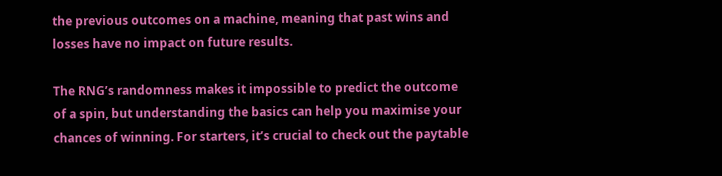the previous outcomes on a machine, meaning that past wins and losses have no impact on future results.

The RNG’s randomness makes it impossible to predict the outcome of a spin, but understanding the basics can help you maximise your chances of winning. For starters, it’s crucial to check out the paytable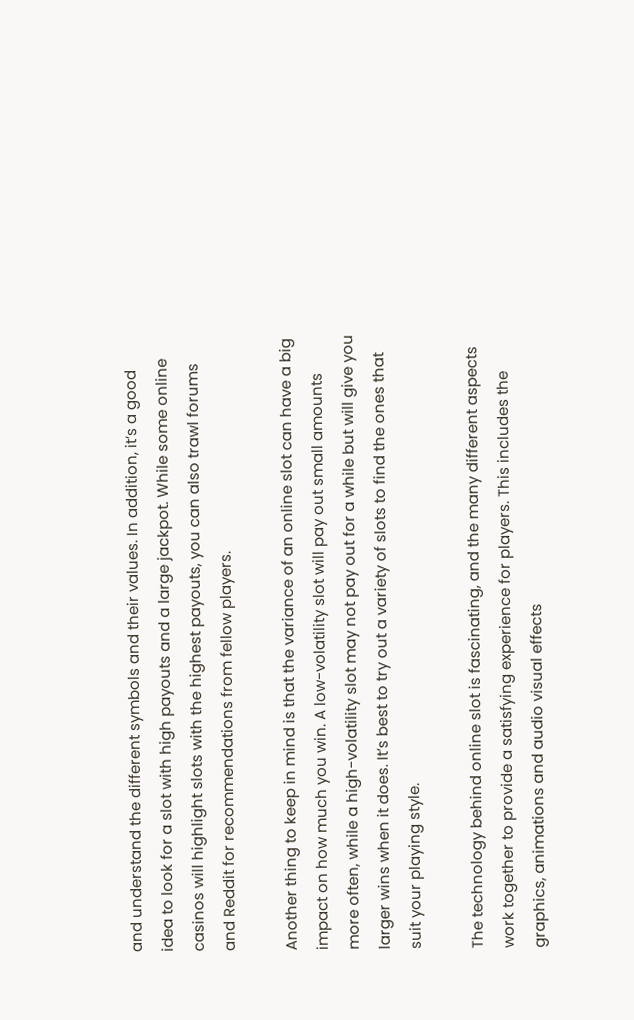and understand the different symbols and their values. In addition, it’s a good idea to look for a slot with high payouts and a large jackpot. While some online casinos will highlight slots with the highest payouts, you can also trawl forums and Reddit for recommendations from fellow players.

Another thing to keep in mind is that the variance of an online slot can have a big impact on how much you win. A low-volatility slot will pay out small amounts more often, while a high-volatility slot may not pay out for a while but will give you larger wins when it does. It’s best to try out a variety of slots to find the ones that suit your playing style.

The technology behind online slot is fascinating, and the many different aspects work together to provide a satisfying experience for players. This includes the graphics, animations and audio visual effects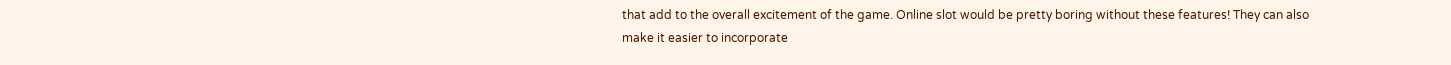that add to the overall excitement of the game. Online slot would be pretty boring without these features! They can also make it easier to incorporate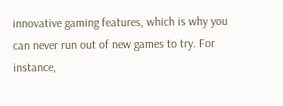innovative gaming features, which is why you can never run out of new games to try. For instance,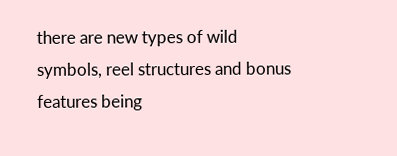there are new types of wild symbols, reel structures and bonus features being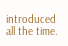introduced all the time.